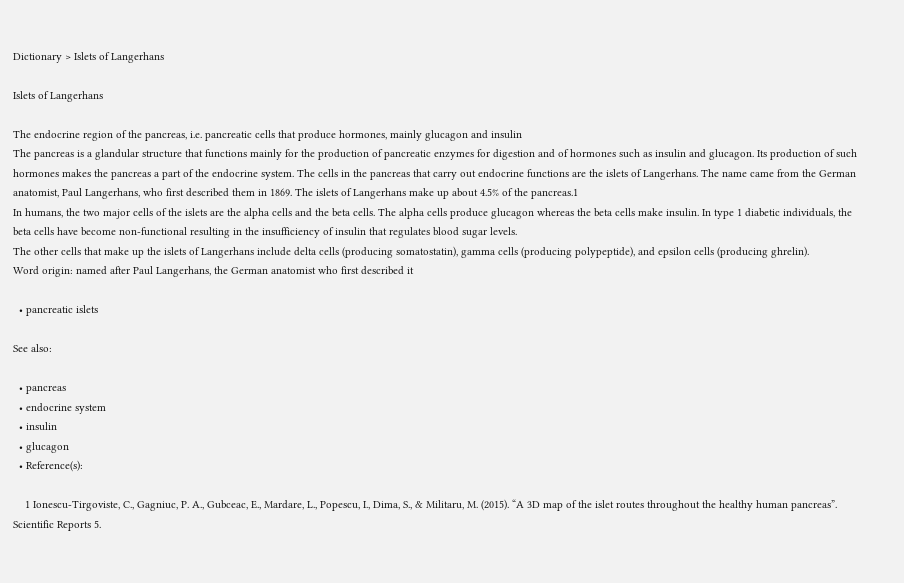Dictionary > Islets of Langerhans

Islets of Langerhans

The endocrine region of the pancreas, i.e. pancreatic cells that produce hormones, mainly glucagon and insulin
The pancreas is a glandular structure that functions mainly for the production of pancreatic enzymes for digestion and of hormones such as insulin and glucagon. Its production of such hormones makes the pancreas a part of the endocrine system. The cells in the pancreas that carry out endocrine functions are the islets of Langerhans. The name came from the German anatomist, Paul Langerhans, who first described them in 1869. The islets of Langerhans make up about 4.5% of the pancreas.1
In humans, the two major cells of the islets are the alpha cells and the beta cells. The alpha cells produce glucagon whereas the beta cells make insulin. In type 1 diabetic individuals, the beta cells have become non-functional resulting in the insufficiency of insulin that regulates blood sugar levels.
The other cells that make up the islets of Langerhans include delta cells (producing somatostatin), gamma cells (producing polypeptide), and epsilon cells (producing ghrelin).
Word origin: named after Paul Langerhans, the German anatomist who first described it

  • pancreatic islets

See also:

  • pancreas
  • endocrine system
  • insulin
  • glucagon
  • Reference(s):

    1 Ionescu-Tirgoviste, C., Gagniuc, P. A., Gubceac, E., Mardare, L., Popescu, I., Dima, S., & Militaru, M. (2015). “A 3D map of the islet routes throughout the healthy human pancreas”. Scientific Reports 5.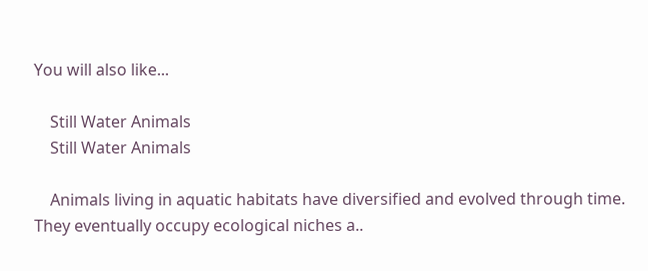You will also like...

    Still Water Animals
    Still Water Animals

    Animals living in aquatic habitats have diversified and evolved through time. They eventually occupy ecological niches a..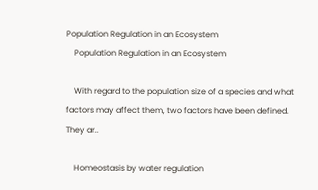Population Regulation in an Ecosystem
    Population Regulation in an Ecosystem

    With regard to the population size of a species and what factors may affect them, two factors have been defined. They ar..

    Homeostasis by water regulation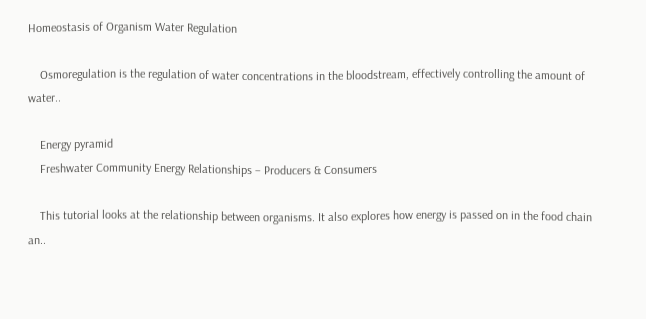Homeostasis of Organism Water Regulation

    Osmoregulation is the regulation of water concentrations in the bloodstream, effectively controlling the amount of water..

    Energy pyramid
    Freshwater Community Energy Relationships – Producers & Consumers

    This tutorial looks at the relationship between organisms. It also explores how energy is passed on in the food chain an..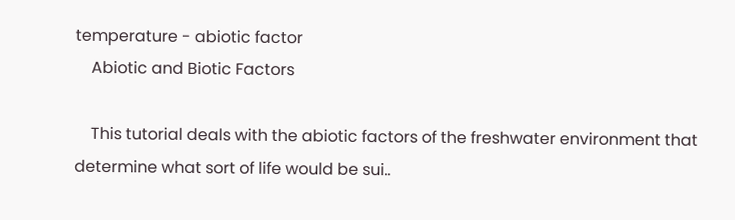temperature - abiotic factor
    Abiotic and Biotic Factors

    This tutorial deals with the abiotic factors of the freshwater environment that determine what sort of life would be sui..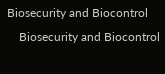Biosecurity and Biocontrol
    Biosecurity and Biocontrol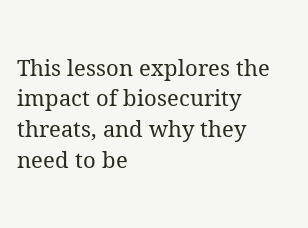This lesson explores the impact of biosecurity threats, and why they need to be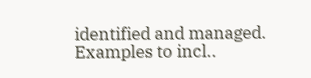identified and managed. Examples to incl..